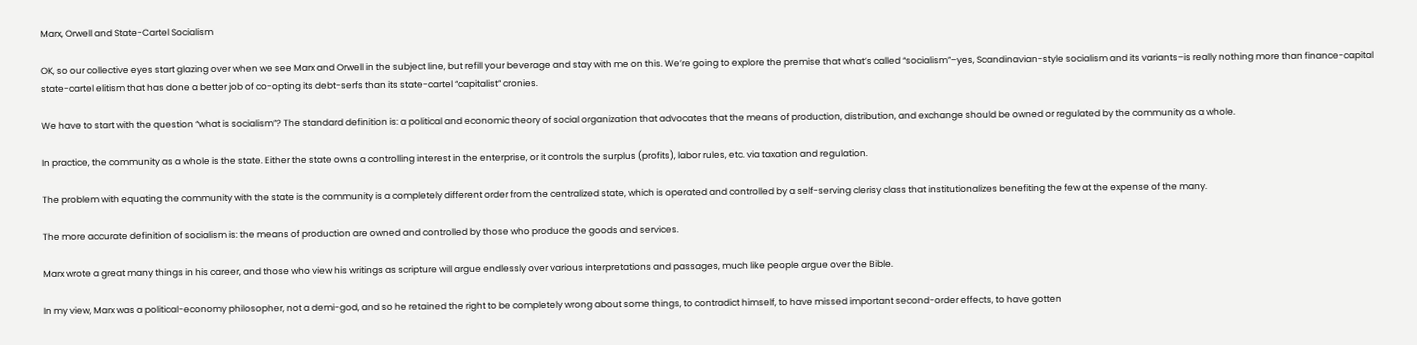Marx, Orwell and State-Cartel Socialism

OK, so our collective eyes start glazing over when we see Marx and Orwell in the subject line, but refill your beverage and stay with me on this. We’re going to explore the premise that what’s called “socialism”–yes, Scandinavian-style socialism and its variants–is really nothing more than finance-capital state-cartel elitism that has done a better job of co-opting its debt-serfs than its state-cartel “capitalist” cronies.

We have to start with the question “what is socialism”? The standard definition is: a political and economic theory of social organization that advocates that the means of production, distribution, and exchange should be owned or regulated by the community as a whole.

In practice, the community as a whole is the state. Either the state owns a controlling interest in the enterprise, or it controls the surplus (profits), labor rules, etc. via taxation and regulation.

The problem with equating the community with the state is the community is a completely different order from the centralized state, which is operated and controlled by a self-serving clerisy class that institutionalizes benefiting the few at the expense of the many.

The more accurate definition of socialism is: the means of production are owned and controlled by those who produce the goods and services.

Marx wrote a great many things in his career, and those who view his writings as scripture will argue endlessly over various interpretations and passages, much like people argue over the Bible.

In my view, Marx was a political-economy philosopher, not a demi-god, and so he retained the right to be completely wrong about some things, to contradict himself, to have missed important second-order effects, to have gotten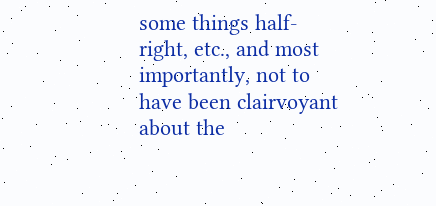some things half-right, etc., and most importantly, not to have been clairvoyant about the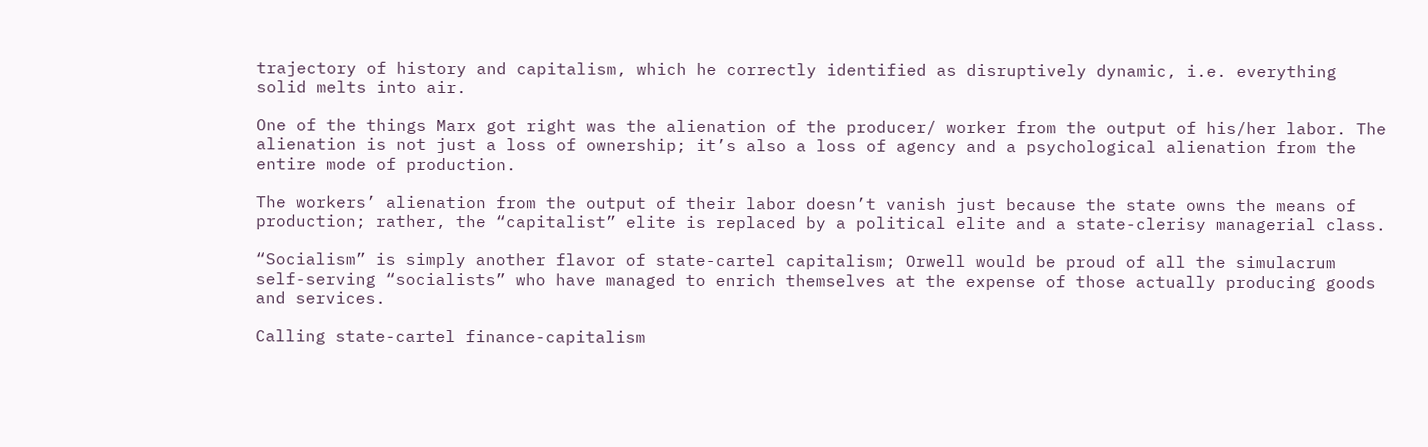trajectory of history and capitalism, which he correctly identified as disruptively dynamic, i.e. everything solid melts into air.

One of the things Marx got right was the alienation of the producer/ worker from the output of his/her labor. The alienation is not just a loss of ownership; it’s also a loss of agency and a psychological alienation from the entire mode of production.

The workers’ alienation from the output of their labor doesn’t vanish just because the state owns the means of production; rather, the “capitalist” elite is replaced by a political elite and a state-clerisy managerial class.

“Socialism” is simply another flavor of state-cartel capitalism; Orwell would be proud of all the simulacrum self-serving “socialists” who have managed to enrich themselves at the expense of those actually producing goods and services.

Calling state-cartel finance-capitalism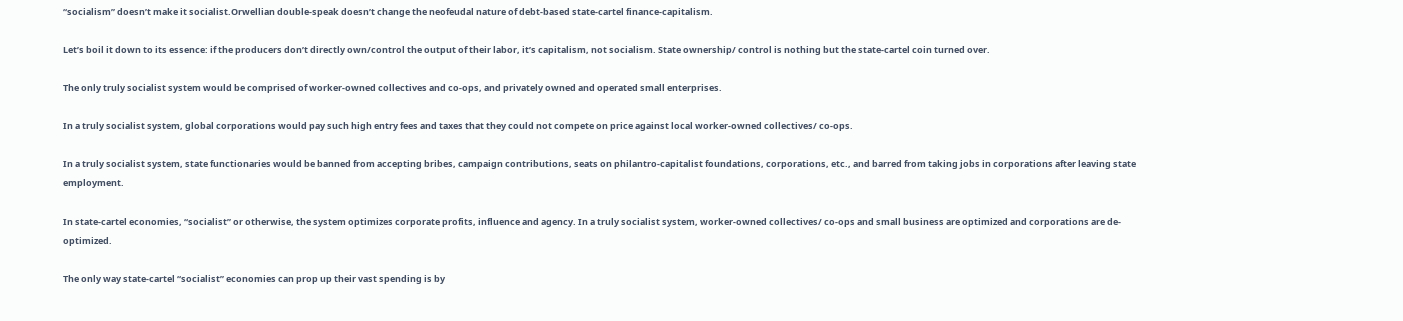“socialism” doesn’t make it socialist.Orwellian double-speak doesn’t change the neofeudal nature of debt-based state-cartel finance-capitalism.

Let’s boil it down to its essence: if the producers don’t directly own/control the output of their labor, it’s capitalism, not socialism. State ownership/ control is nothing but the state-cartel coin turned over.

The only truly socialist system would be comprised of worker-owned collectives and co-ops, and privately owned and operated small enterprises.

In a truly socialist system, global corporations would pay such high entry fees and taxes that they could not compete on price against local worker-owned collectives/ co-ops.

In a truly socialist system, state functionaries would be banned from accepting bribes, campaign contributions, seats on philantro-capitalist foundations, corporations, etc., and barred from taking jobs in corporations after leaving state employment.

In state-cartel economies, “socialist” or otherwise, the system optimizes corporate profits, influence and agency. In a truly socialist system, worker-owned collectives/ co-ops and small business are optimized and corporations are de-optimized.

The only way state-cartel “socialist” economies can prop up their vast spending is by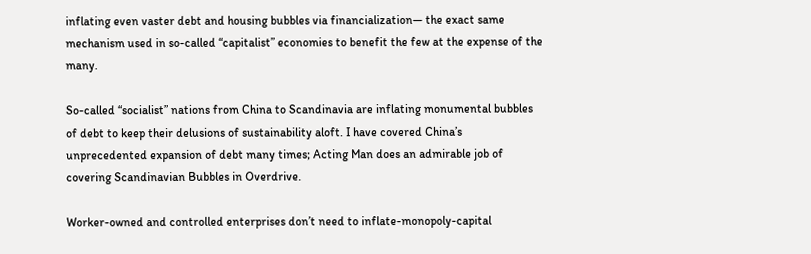inflating even vaster debt and housing bubbles via financialization— the exact same mechanism used in so-called “capitalist” economies to benefit the few at the expense of the many.

So-called “socialist” nations from China to Scandinavia are inflating monumental bubbles of debt to keep their delusions of sustainability aloft. I have covered China’s unprecedented expansion of debt many times; Acting Man does an admirable job of covering Scandinavian Bubbles in Overdrive.

Worker-owned and controlled enterprises don’t need to inflate-monopoly-capital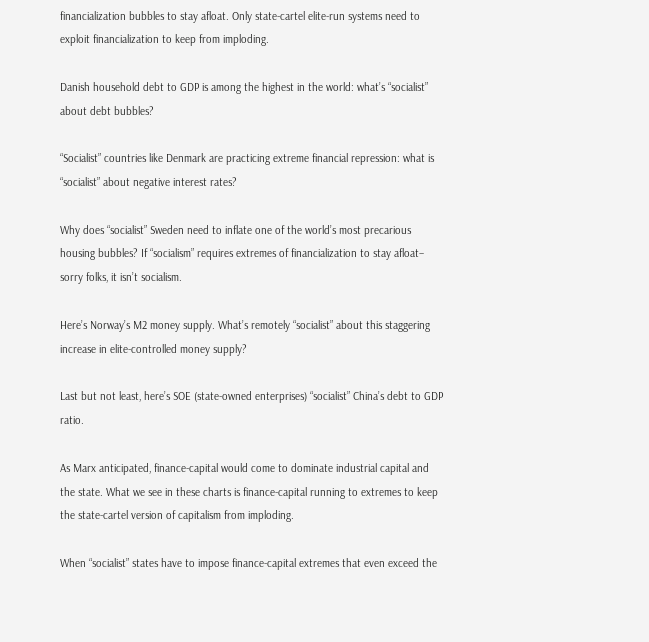financialization bubbles to stay afloat. Only state-cartel elite-run systems need to exploit financialization to keep from imploding.

Danish household debt to GDP is among the highest in the world: what’s “socialist” about debt bubbles?

“Socialist” countries like Denmark are practicing extreme financial repression: what is “socialist” about negative interest rates?

Why does “socialist” Sweden need to inflate one of the world’s most precarious housing bubbles? If “socialism” requires extremes of financialization to stay afloat– sorry folks, it isn’t socialism.

Here’s Norway’s M2 money supply. What’s remotely “socialist” about this staggering increase in elite-controlled money supply?

Last but not least, here’s SOE (state-owned enterprises) “socialist” China’s debt to GDP ratio.

As Marx anticipated, finance-capital would come to dominate industrial capital and the state. What we see in these charts is finance-capital running to extremes to keep the state-cartel version of capitalism from imploding.

When “socialist” states have to impose finance-capital extremes that even exceed the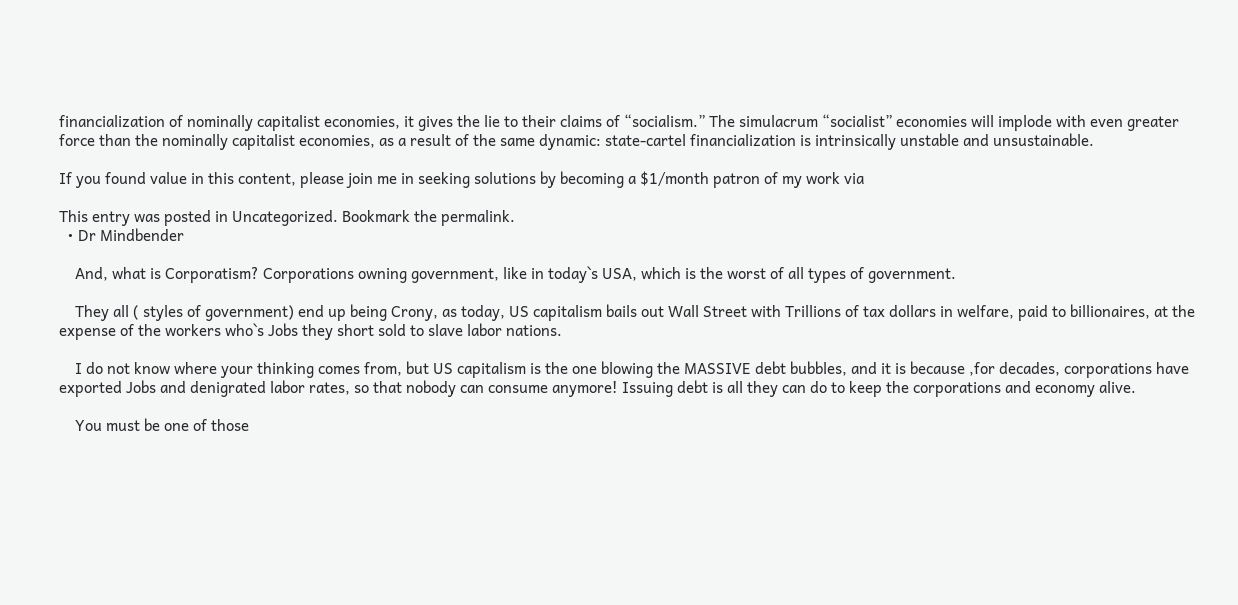financialization of nominally capitalist economies, it gives the lie to their claims of “socialism.” The simulacrum “socialist” economies will implode with even greater force than the nominally capitalist economies, as a result of the same dynamic: state-cartel financialization is intrinsically unstable and unsustainable.

If you found value in this content, please join me in seeking solutions by becoming a $1/month patron of my work via

This entry was posted in Uncategorized. Bookmark the permalink.
  • Dr Mindbender

    And, what is Corporatism? Corporations owning government, like in today`s USA, which is the worst of all types of government.

    They all ( styles of government) end up being Crony, as today, US capitalism bails out Wall Street with Trillions of tax dollars in welfare, paid to billionaires, at the expense of the workers who`s Jobs they short sold to slave labor nations.

    I do not know where your thinking comes from, but US capitalism is the one blowing the MASSIVE debt bubbles, and it is because ,for decades, corporations have exported Jobs and denigrated labor rates, so that nobody can consume anymore! Issuing debt is all they can do to keep the corporations and economy alive.

    You must be one of those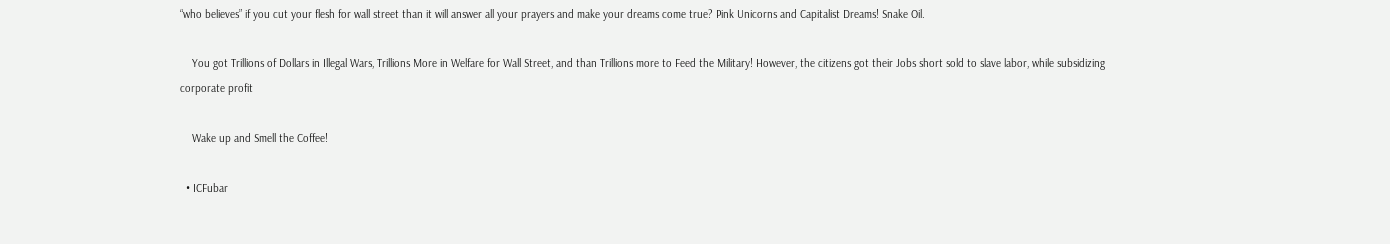“who believes” if you cut your flesh for wall street than it will answer all your prayers and make your dreams come true? Pink Unicorns and Capitalist Dreams! Snake Oil.

    You got Trillions of Dollars in Illegal Wars, Trillions More in Welfare for Wall Street, and than Trillions more to Feed the Military! However, the citizens got their Jobs short sold to slave labor, while subsidizing corporate profit

    Wake up and Smell the Coffee!

  • ICFubar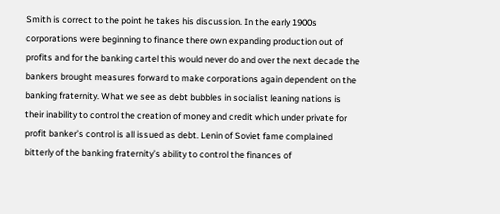Smith is correct to the point he takes his discussion. In the early 1900s corporations were beginning to finance there own expanding production out of profits and for the banking cartel this would never do and over the next decade the bankers brought measures forward to make corporations again dependent on the banking fraternity. What we see as debt bubbles in socialist leaning nations is their inability to control the creation of money and credit which under private for profit banker’s control is all issued as debt. Lenin of Soviet fame complained bitterly of the banking fraternity’s ability to control the finances of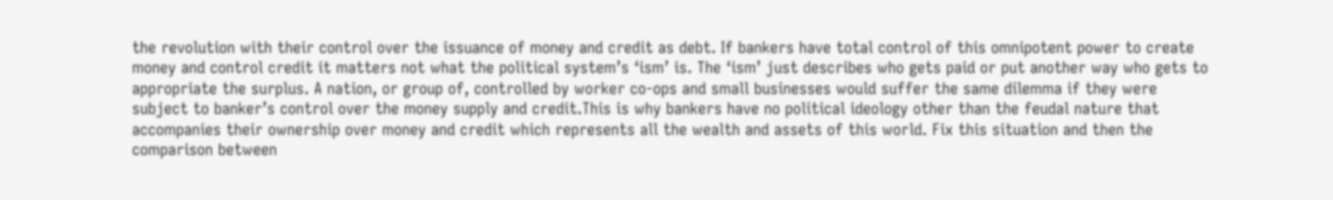the revolution with their control over the issuance of money and credit as debt. If bankers have total control of this omnipotent power to create money and control credit it matters not what the political system’s ‘ism’ is. The ‘ism’ just describes who gets paid or put another way who gets to appropriate the surplus. A nation, or group of, controlled by worker co-ops and small businesses would suffer the same dilemma if they were subject to banker’s control over the money supply and credit.This is why bankers have no political ideology other than the feudal nature that accompanies their ownership over money and credit which represents all the wealth and assets of this world. Fix this situation and then the comparison between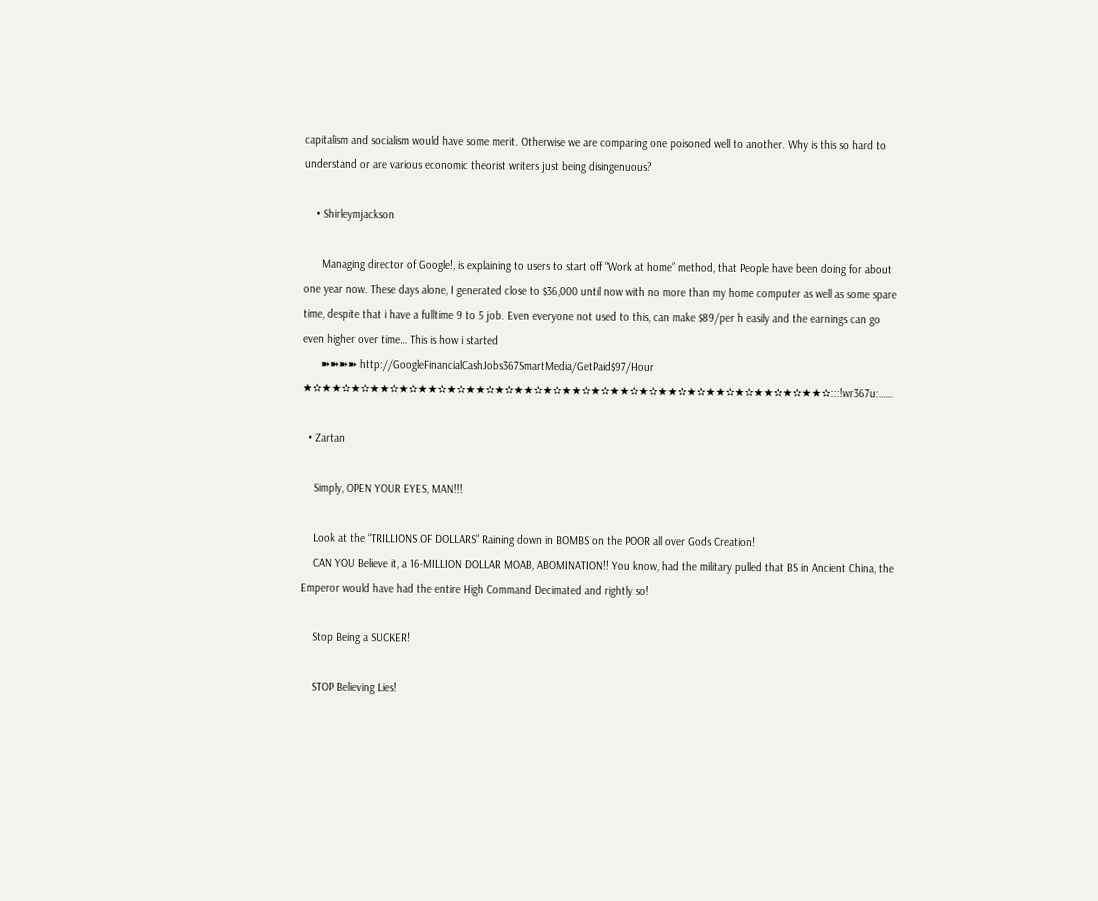capitalism and socialism would have some merit. Otherwise we are comparing one poisoned well to another. Why is this so hard to understand or are various economic theorist writers just being disingenuous?

    • Shirleymjackson

      Managing director of Google!, is explaining to users to start off “Work at home” method, that People have been doing for about one year now. These days alone, I generated close to $36,000 until now with no more than my home computer as well as some spare time, despite that i have a fulltime 9 to 5 job. Even everyone not used to this, can make $89/per h easily and the earnings can go even higher over time… This is how i started
      ➽➽➽➽ http://GoogleFinancialCashJobs367SmartMedia/GetPaid$97/Hour ★✫★★✫★✫★★✫★✫★★✫★✫★★✫★✫★★✫★✫★★✫★✫★★✫★✫★★✫★✫★★✫★✫★★✫★✫★★✫:::!wr367u:……

  • Zartan

    Simply, OPEN YOUR EYES, MAN!!!

    Look at the “TRILLIONS OF DOLLARS” Raining down in BOMBS on the POOR all over Gods Creation!
    CAN YOU Believe it, a 16-MILLION DOLLAR MOAB, ABOMINATION!! You know, had the military pulled that BS in Ancient China, the Emperor would have had the entire High Command Decimated and rightly so!

    Stop Being a SUCKER!

    STOP Believing Lies!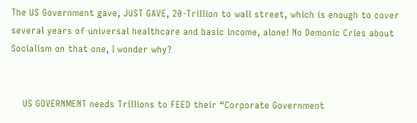The US Government gave, JUST GAVE, 20-Trillion to wall street, which is enough to cover several years of universal healthcare and basic income, alone! No Demonic Cries about Socialism on that one, I wonder why?


    US GOVERNMENT needs Trillions to FEED their “Corporate Government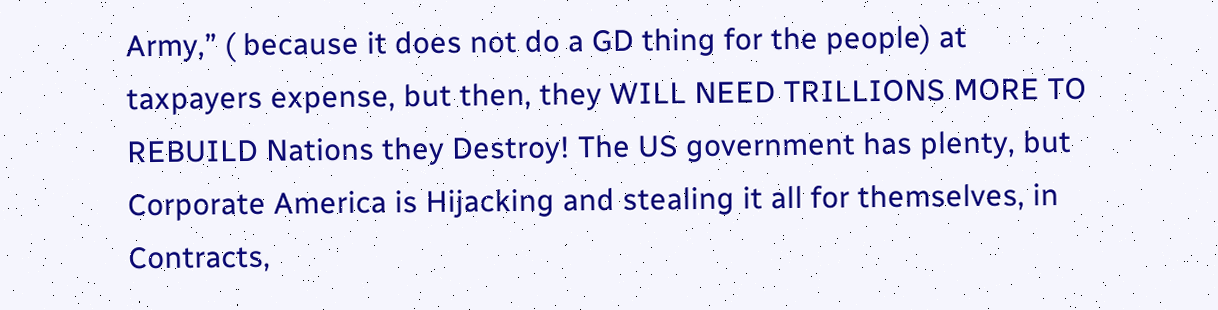Army,” ( because it does not do a GD thing for the people) at taxpayers expense, but then, they WILL NEED TRILLIONS MORE TO REBUILD Nations they Destroy! The US government has plenty, but Corporate America is Hijacking and stealing it all for themselves, in Contracts,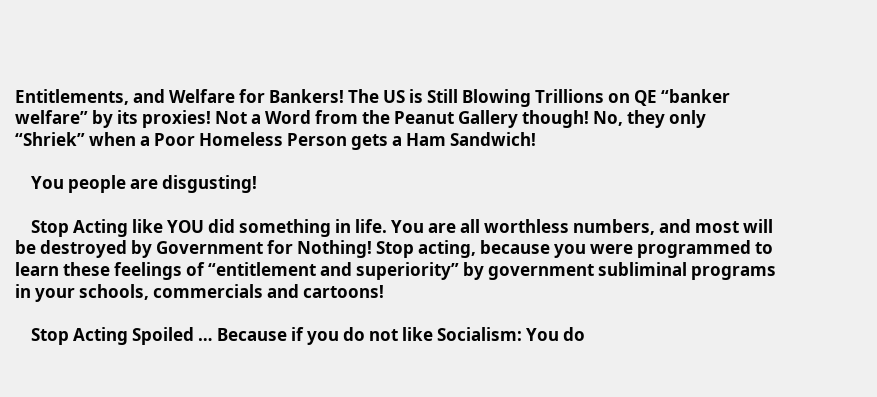Entitlements, and Welfare for Bankers! The US is Still Blowing Trillions on QE “banker welfare” by its proxies! Not a Word from the Peanut Gallery though! No, they only “Shriek” when a Poor Homeless Person gets a Ham Sandwich!

    You people are disgusting!

    Stop Acting like YOU did something in life. You are all worthless numbers, and most will be destroyed by Government for Nothing! Stop acting, because you were programmed to learn these feelings of “entitlement and superiority” by government subliminal programs in your schools, commercials and cartoons!

    Stop Acting Spoiled … Because if you do not like Socialism: You do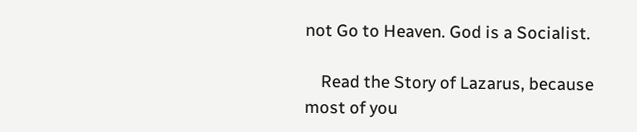not Go to Heaven. God is a Socialist.

    Read the Story of Lazarus, because most of you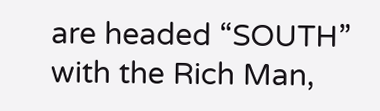are headed “SOUTH” with the Rich Man,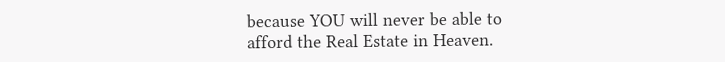because YOU will never be able to afford the Real Estate in Heaven.